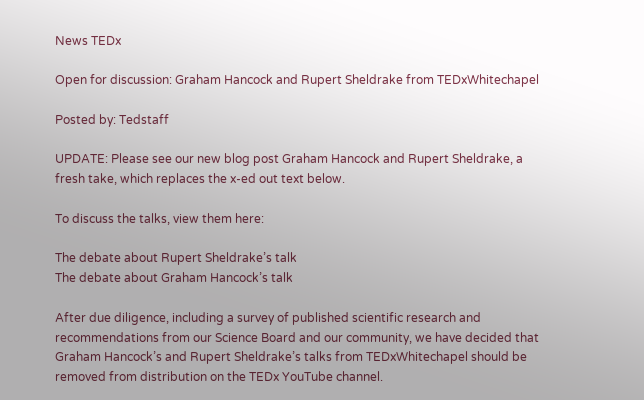News TEDx

Open for discussion: Graham Hancock and Rupert Sheldrake from TEDxWhitechapel

Posted by: Tedstaff

UPDATE: Please see our new blog post Graham Hancock and Rupert Sheldrake, a fresh take, which replaces the x-ed out text below.

To discuss the talks, view them here:

The debate about Rupert Sheldrake’s talk
The debate about Graham Hancock’s talk

After due diligence, including a survey of published scientific research and recommendations from our Science Board and our community, we have decided that Graham Hancock’s and Rupert Sheldrake’s talks from TEDxWhitechapel should be removed from distribution on the TEDx YouTube channel.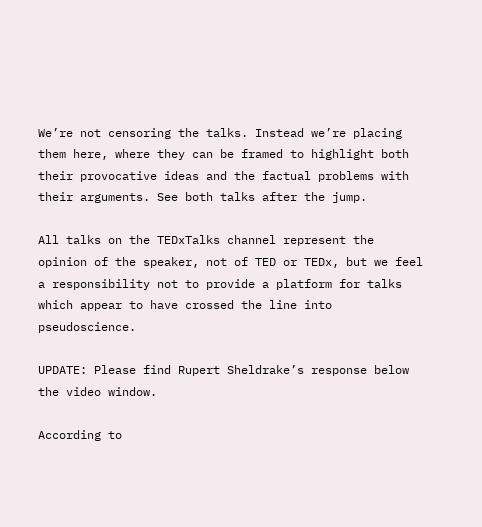We’re not censoring the talks. Instead we’re placing them here, where they can be framed to highlight both their provocative ideas and the factual problems with their arguments. See both talks after the jump.

All talks on the TEDxTalks channel represent the opinion of the speaker, not of TED or TEDx, but we feel a responsibility not to provide a platform for talks which appear to have crossed the line into pseudoscience.

UPDATE: Please find Rupert Sheldrake’s response below the video window.

According to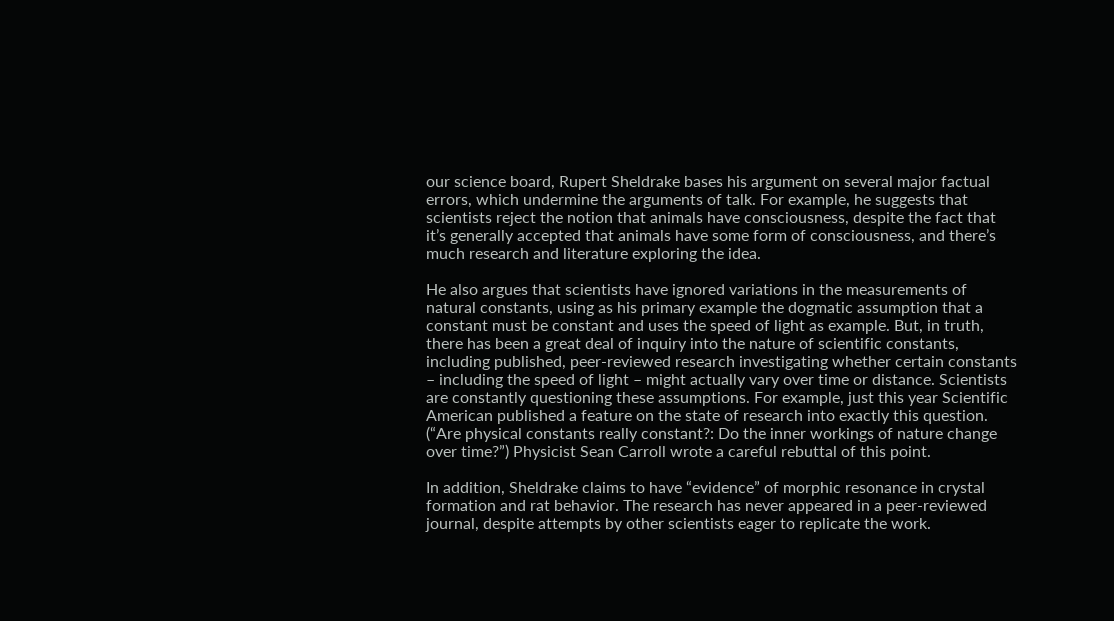our science board, Rupert Sheldrake bases his argument on several major factual errors, which undermine the arguments of talk. For example, he suggests that scientists reject the notion that animals have consciousness, despite the fact that it’s generally accepted that animals have some form of consciousness, and there’s much research and literature exploring the idea.

He also argues that scientists have ignored variations in the measurements of natural constants, using as his primary example the dogmatic assumption that a constant must be constant and uses the speed of light as example. But, in truth, there has been a great deal of inquiry into the nature of scientific constants, including published, peer-reviewed research investigating whether certain constants – including the speed of light – might actually vary over time or distance. Scientists are constantly questioning these assumptions. For example, just this year Scientific American published a feature on the state of research into exactly this question. (“Are physical constants really constant?: Do the inner workings of nature change over time?”) Physicist Sean Carroll wrote a careful rebuttal of this point.

In addition, Sheldrake claims to have “evidence” of morphic resonance in crystal formation and rat behavior. The research has never appeared in a peer-reviewed journal, despite attempts by other scientists eager to replicate the work.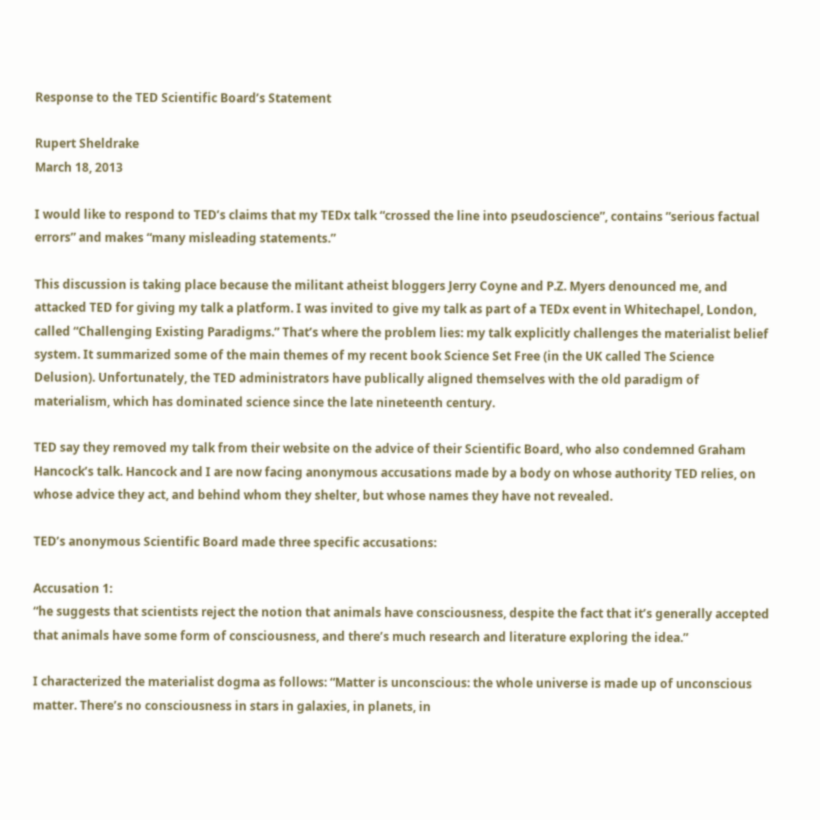Response to the TED Scientific Board’s Statement

Rupert Sheldrake
March 18, 2013

I would like to respond to TED’s claims that my TEDx talk “crossed the line into pseudoscience”, contains ”serious factual errors” and makes “many misleading statements.”

This discussion is taking place because the militant atheist bloggers Jerry Coyne and P.Z. Myers denounced me, and attacked TED for giving my talk a platform. I was invited to give my talk as part of a TEDx event in Whitechapel, London, called “Challenging Existing Paradigms.” That’s where the problem lies: my talk explicitly challenges the materialist belief system. It summarized some of the main themes of my recent book Science Set Free (in the UK called The Science Delusion). Unfortunately, the TED administrators have publically aligned themselves with the old paradigm of materialism, which has dominated science since the late nineteenth century.

TED say they removed my talk from their website on the advice of their Scientific Board, who also condemned Graham Hancock’s talk. Hancock and I are now facing anonymous accusations made by a body on whose authority TED relies, on whose advice they act, and behind whom they shelter, but whose names they have not revealed.

TED’s anonymous Scientific Board made three specific accusations:

Accusation 1:
“he suggests that scientists reject the notion that animals have consciousness, despite the fact that it’s generally accepted that animals have some form of consciousness, and there’s much research and literature exploring the idea.”

I characterized the materialist dogma as follows: “Matter is unconscious: the whole universe is made up of unconscious matter. There’s no consciousness in stars in galaxies, in planets, in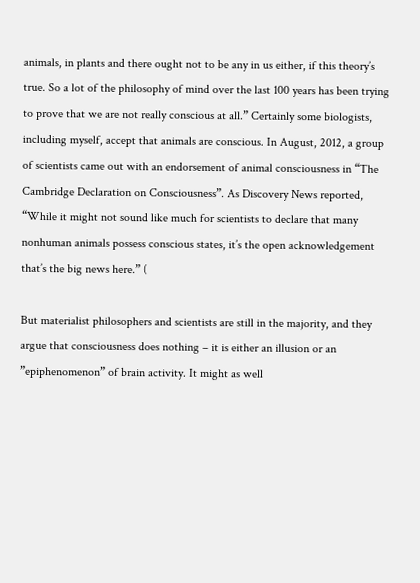animals, in plants and there ought not to be any in us either, if this theory’s true. So a lot of the philosophy of mind over the last 100 years has been trying to prove that we are not really conscious at all.” Certainly some biologists, including myself, accept that animals are conscious. In August, 2012, a group of scientists came out with an endorsement of animal consciousness in “The Cambridge Declaration on Consciousness”. As Discovery News reported, “While it might not sound like much for scientists to declare that many nonhuman animals possess conscious states, it’s the open acknowledgement that’s the big news here.” (

But materialist philosophers and scientists are still in the majority, and they argue that consciousness does nothing – it is either an illusion or an ”epiphenomenon” of brain activity. It might as well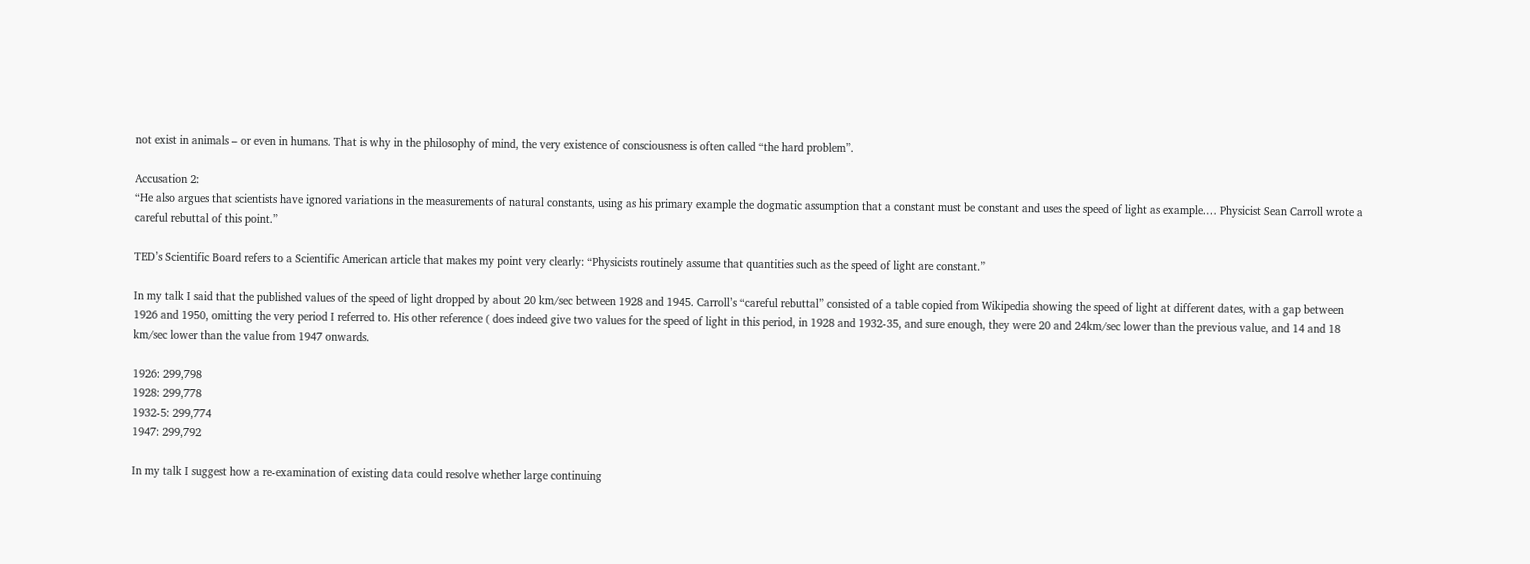not exist in animals – or even in humans. That is why in the philosophy of mind, the very existence of consciousness is often called “the hard problem”.

Accusation 2:
“He also argues that scientists have ignored variations in the measurements of natural constants, using as his primary example the dogmatic assumption that a constant must be constant and uses the speed of light as example.… Physicist Sean Carroll wrote a careful rebuttal of this point.”

TED’s Scientific Board refers to a Scientific American article that makes my point very clearly: “Physicists routinely assume that quantities such as the speed of light are constant.”

In my talk I said that the published values of the speed of light dropped by about 20 km/sec between 1928 and 1945. Carroll’s “careful rebuttal” consisted of a table copied from Wikipedia showing the speed of light at different dates, with a gap between 1926 and 1950, omitting the very period I referred to. His other reference ( does indeed give two values for the speed of light in this period, in 1928 and 1932-35, and sure enough, they were 20 and 24km/sec lower than the previous value, and 14 and 18 km/sec lower than the value from 1947 onwards.

1926: 299,798
1928: 299,778
1932-5: 299,774
1947: 299,792

In my talk I suggest how a re-examination of existing data could resolve whether large continuing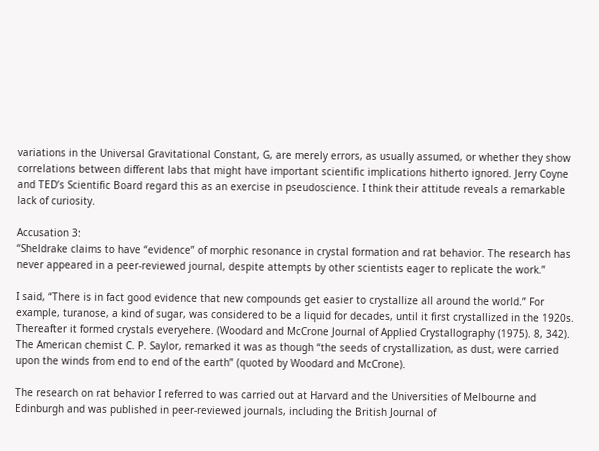variations in the Universal Gravitational Constant, G, are merely errors, as usually assumed, or whether they show correlations between different labs that might have important scientific implications hitherto ignored. Jerry Coyne and TED’s Scientific Board regard this as an exercise in pseudoscience. I think their attitude reveals a remarkable lack of curiosity.

Accusation 3:
“Sheldrake claims to have “evidence” of morphic resonance in crystal formation and rat behavior. The research has never appeared in a peer-reviewed journal, despite attempts by other scientists eager to replicate the work.”

I said, “There is in fact good evidence that new compounds get easier to crystallize all around the world.” For example, turanose, a kind of sugar, was considered to be a liquid for decades, until it first crystallized in the 1920s. Thereafter it formed crystals everyehere. (Woodard and McCrone Journal of Applied Crystallography (1975). 8, 342). The American chemist C. P. Saylor, remarked it was as though “the seeds of crystallization, as dust, were carried upon the winds from end to end of the earth” (quoted by Woodard and McCrone).

The research on rat behavior I referred to was carried out at Harvard and the Universities of Melbourne and Edinburgh and was published in peer-reviewed journals, including the British Journal of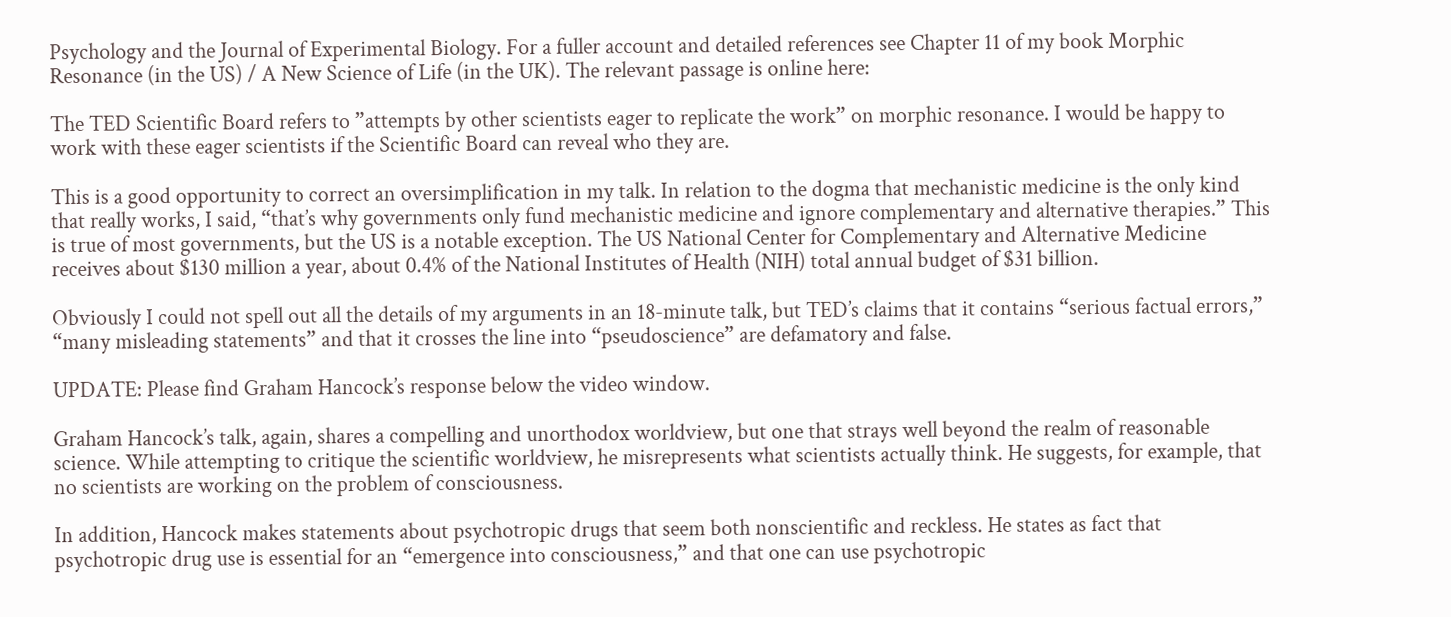Psychology and the Journal of Experimental Biology. For a fuller account and detailed references see Chapter 11 of my book Morphic Resonance (in the US) / A New Science of Life (in the UK). The relevant passage is online here:

The TED Scientific Board refers to ”attempts by other scientists eager to replicate the work” on morphic resonance. I would be happy to work with these eager scientists if the Scientific Board can reveal who they are.

This is a good opportunity to correct an oversimplification in my talk. In relation to the dogma that mechanistic medicine is the only kind that really works, I said, “that’s why governments only fund mechanistic medicine and ignore complementary and alternative therapies.” This is true of most governments, but the US is a notable exception. The US National Center for Complementary and Alternative Medicine receives about $130 million a year, about 0.4% of the National Institutes of Health (NIH) total annual budget of $31 billion.

Obviously I could not spell out all the details of my arguments in an 18-minute talk, but TED’s claims that it contains “serious factual errors,” “many misleading statements” and that it crosses the line into “pseudoscience” are defamatory and false.

UPDATE: Please find Graham Hancock’s response below the video window.

Graham Hancock’s talk, again, shares a compelling and unorthodox worldview, but one that strays well beyond the realm of reasonable science. While attempting to critique the scientific worldview, he misrepresents what scientists actually think. He suggests, for example, that no scientists are working on the problem of consciousness.

In addition, Hancock makes statements about psychotropic drugs that seem both nonscientific and reckless. He states as fact that psychotropic drug use is essential for an “emergence into consciousness,” and that one can use psychotropic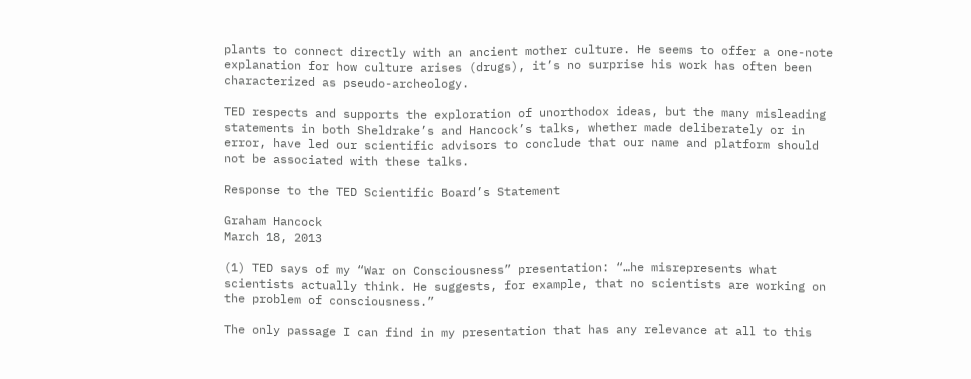plants to connect directly with an ancient mother culture. He seems to offer a one-note explanation for how culture arises (drugs), it’s no surprise his work has often been characterized as pseudo-archeology.

TED respects and supports the exploration of unorthodox ideas, but the many misleading statements in both Sheldrake’s and Hancock’s talks, whether made deliberately or in error, have led our scientific advisors to conclude that our name and platform should not be associated with these talks.

Response to the TED Scientific Board’s Statement

Graham Hancock
March 18, 2013

(1) TED says of my “War on Consciousness” presentation: “…he misrepresents what scientists actually think. He suggests, for example, that no scientists are working on the problem of consciousness.”

The only passage I can find in my presentation that has any relevance at all to this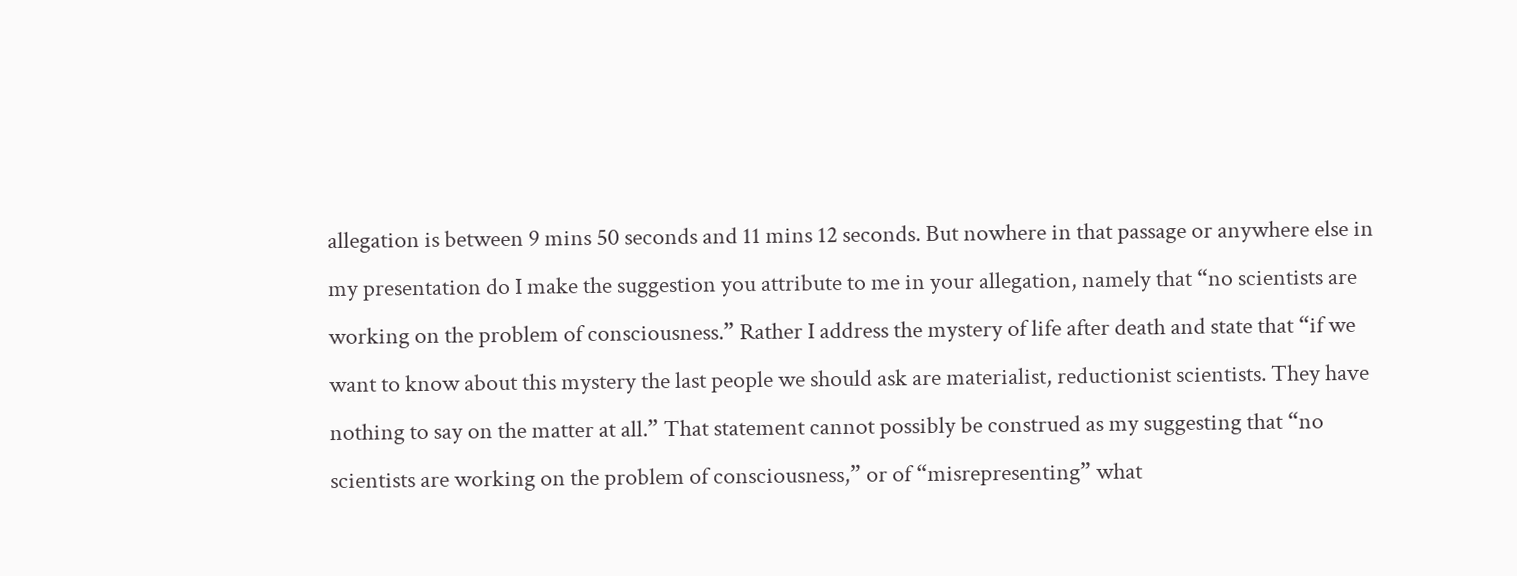allegation is between 9 mins 50 seconds and 11 mins 12 seconds. But nowhere in that passage or anywhere else in my presentation do I make the suggestion you attribute to me in your allegation, namely that “no scientists are working on the problem of consciousness.” Rather I address the mystery of life after death and state that “if we want to know about this mystery the last people we should ask are materialist, reductionist scientists. They have nothing to say on the matter at all.” That statement cannot possibly be construed as my suggesting that “no scientists are working on the problem of consciousness,” or of “misrepresenting” what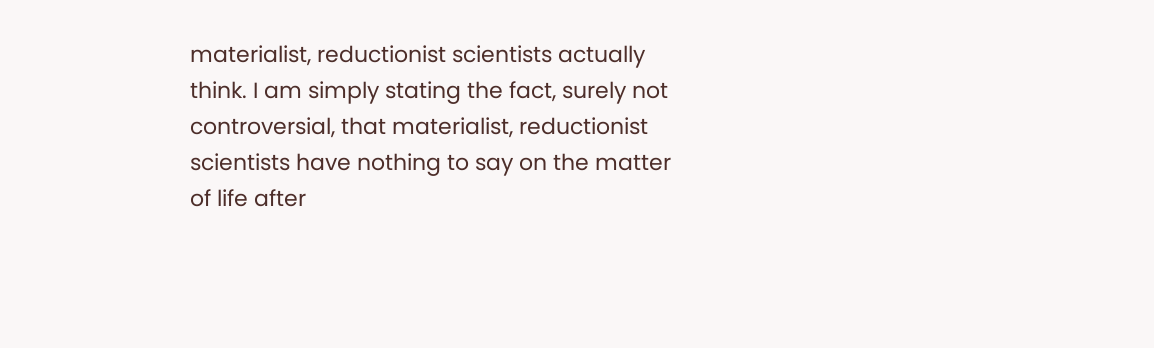materialist, reductionist scientists actually think. I am simply stating the fact, surely not controversial, that materialist, reductionist scientists have nothing to say on the matter of life after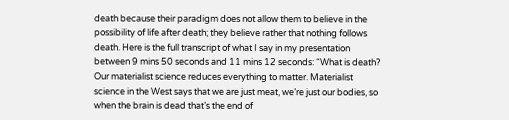death because their paradigm does not allow them to believe in the possibility of life after death; they believe rather that nothing follows death. Here is the full transcript of what I say in my presentation between 9 mins 50 seconds and 11 mins 12 seconds: “What is death? Our materialist science reduces everything to matter. Materialist science in the West says that we are just meat, we’re just our bodies, so when the brain is dead that’s the end of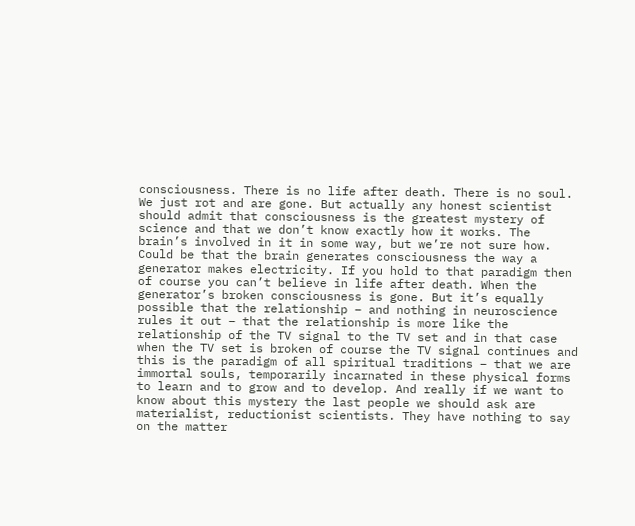consciousness. There is no life after death. There is no soul. We just rot and are gone. But actually any honest scientist should admit that consciousness is the greatest mystery of science and that we don’t know exactly how it works. The brain’s involved in it in some way, but we’re not sure how. Could be that the brain generates consciousness the way a generator makes electricity. If you hold to that paradigm then of course you can’t believe in life after death. When the generator’s broken consciousness is gone. But it’s equally possible that the relationship – and nothing in neuroscience rules it out – that the relationship is more like the relationship of the TV signal to the TV set and in that case when the TV set is broken of course the TV signal continues and this is the paradigm of all spiritual traditions – that we are immortal souls, temporarily incarnated in these physical forms to learn and to grow and to develop. And really if we want to know about this mystery the last people we should ask are materialist, reductionist scientists. They have nothing to say on the matter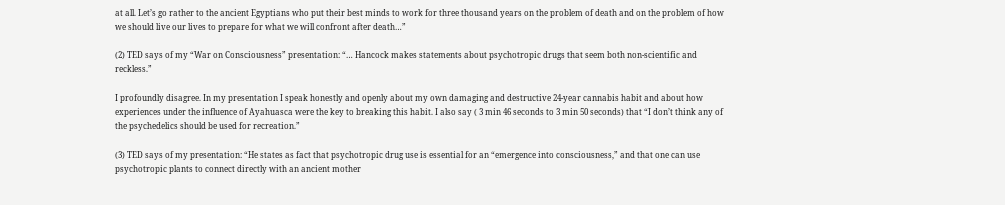at all. Let’s go rather to the ancient Egyptians who put their best minds to work for three thousand years on the problem of death and on the problem of how we should live our lives to prepare for what we will confront after death…”

(2) TED says of my “War on Consciousness” presentation: “… Hancock makes statements about psychotropic drugs that seem both non-scientific and reckless.”

I profoundly disagree. In my presentation I speak honestly and openly about my own damaging and destructive 24-year cannabis habit and about how experiences under the influence of Ayahuasca were the key to breaking this habit. I also say ( 3 min 46 seconds to 3 min 50 seconds) that “I don’t think any of the psychedelics should be used for recreation.”

(3) TED says of my presentation: “He states as fact that psychotropic drug use is essential for an “emergence into consciousness,” and that one can use psychotropic plants to connect directly with an ancient mother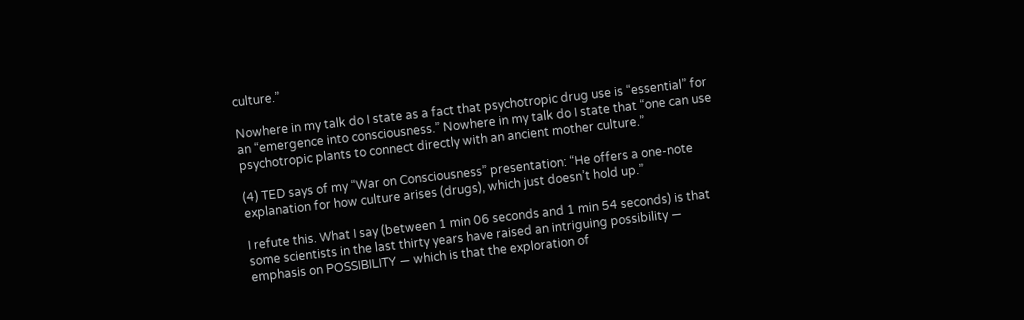culture.”

Nowhere in my talk do I state as a fact that psychotropic drug use is “essential” for an “emergence into consciousness.” Nowhere in my talk do I state that “one can use psychotropic plants to connect directly with an ancient mother culture.”

(4) TED says of my “War on Consciousness” presentation: “He offers a one-note explanation for how culture arises (drugs), which just doesn’t hold up.”

I refute this. What I say (between 1 min 06 seconds and 1 min 54 seconds) is that some scientists in the last thirty years have raised an intriguing possibility — emphasis on POSSIBILITY — which is that the exploration of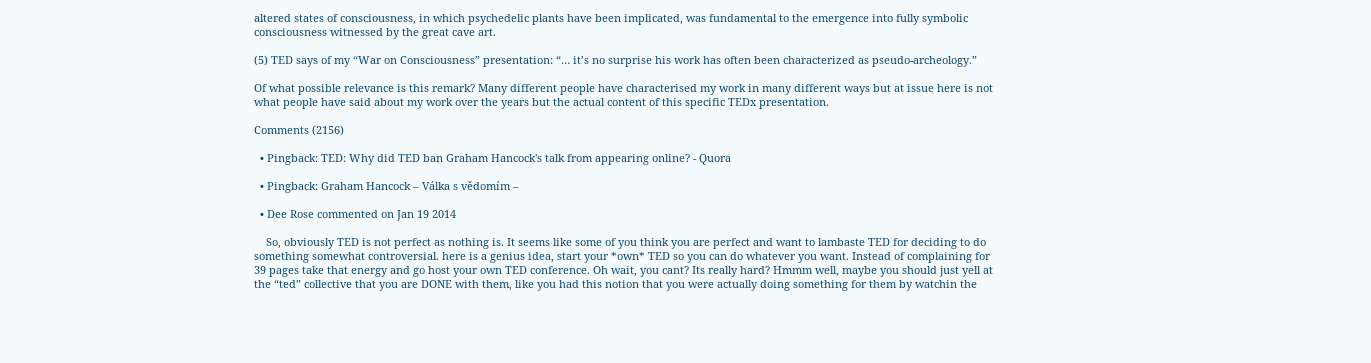altered states of consciousness, in which psychedelic plants have been implicated, was fundamental to the emergence into fully symbolic consciousness witnessed by the great cave art.

(5) TED says of my “War on Consciousness” presentation: “… it’s no surprise his work has often been characterized as pseudo-archeology.”

Of what possible relevance is this remark? Many different people have characterised my work in many different ways but at issue here is not what people have said about my work over the years but the actual content of this specific TEDx presentation.

Comments (2156)

  • Pingback: TED: Why did TED ban Graham Hancock's talk from appearing online? - Quora

  • Pingback: Graham Hancock – Válka s vědomím –

  • Dee Rose commented on Jan 19 2014

    So, obviously TED is not perfect as nothing is. It seems like some of you think you are perfect and want to lambaste TED for deciding to do something somewhat controversial. here is a genius idea, start your *own* TED so you can do whatever you want. Instead of complaining for 39 pages take that energy and go host your own TED conference. Oh wait, you cant? Its really hard? Hmmm well, maybe you should just yell at the “ted” collective that you are DONE with them, like you had this notion that you were actually doing something for them by watchin the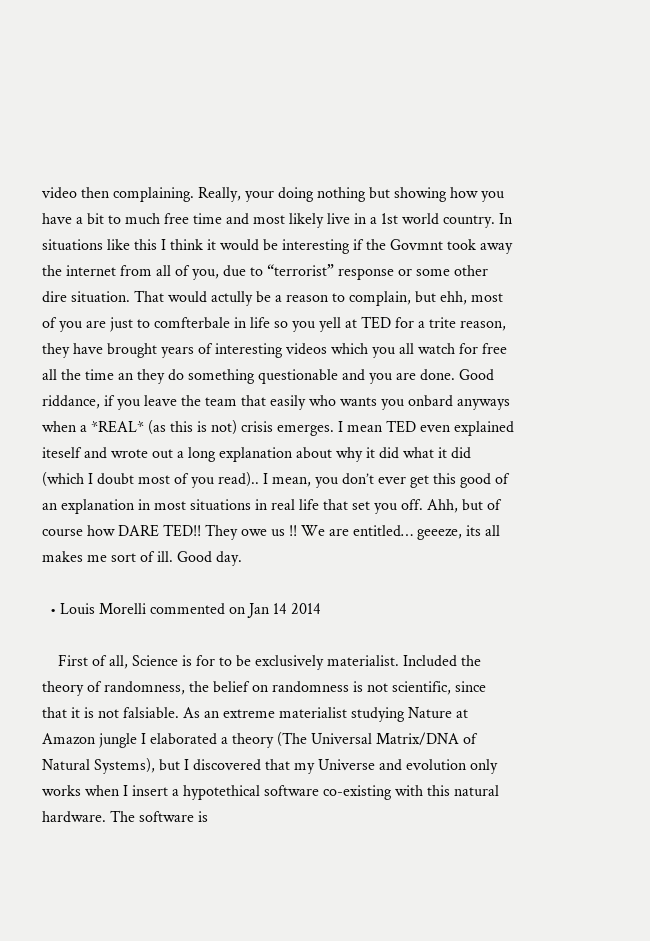video then complaining. Really, your doing nothing but showing how you have a bit to much free time and most likely live in a 1st world country. In situations like this I think it would be interesting if the Govmnt took away the internet from all of you, due to “terrorist” response or some other dire situation. That would actully be a reason to complain, but ehh, most of you are just to comfterbale in life so you yell at TED for a trite reason, they have brought years of interesting videos which you all watch for free all the time an they do something questionable and you are done. Good riddance, if you leave the team that easily who wants you onbard anyways when a *REAL* (as this is not) crisis emerges. I mean TED even explained iteself and wrote out a long explanation about why it did what it did (which I doubt most of you read).. I mean, you don’t ever get this good of an explanation in most situations in real life that set you off. Ahh, but of course how DARE TED!! They owe us !! We are entitled… geeeze, its all makes me sort of ill. Good day.

  • Louis Morelli commented on Jan 14 2014

    First of all, Science is for to be exclusively materialist. Included the theory of randomness, the belief on randomness is not scientific, since that it is not falsiable. As an extreme materialist studying Nature at Amazon jungle I elaborated a theory (The Universal Matrix/DNA of Natural Systems), but I discovered that my Universe and evolution only works when I insert a hypotethical software co-existing with this natural hardware. The software is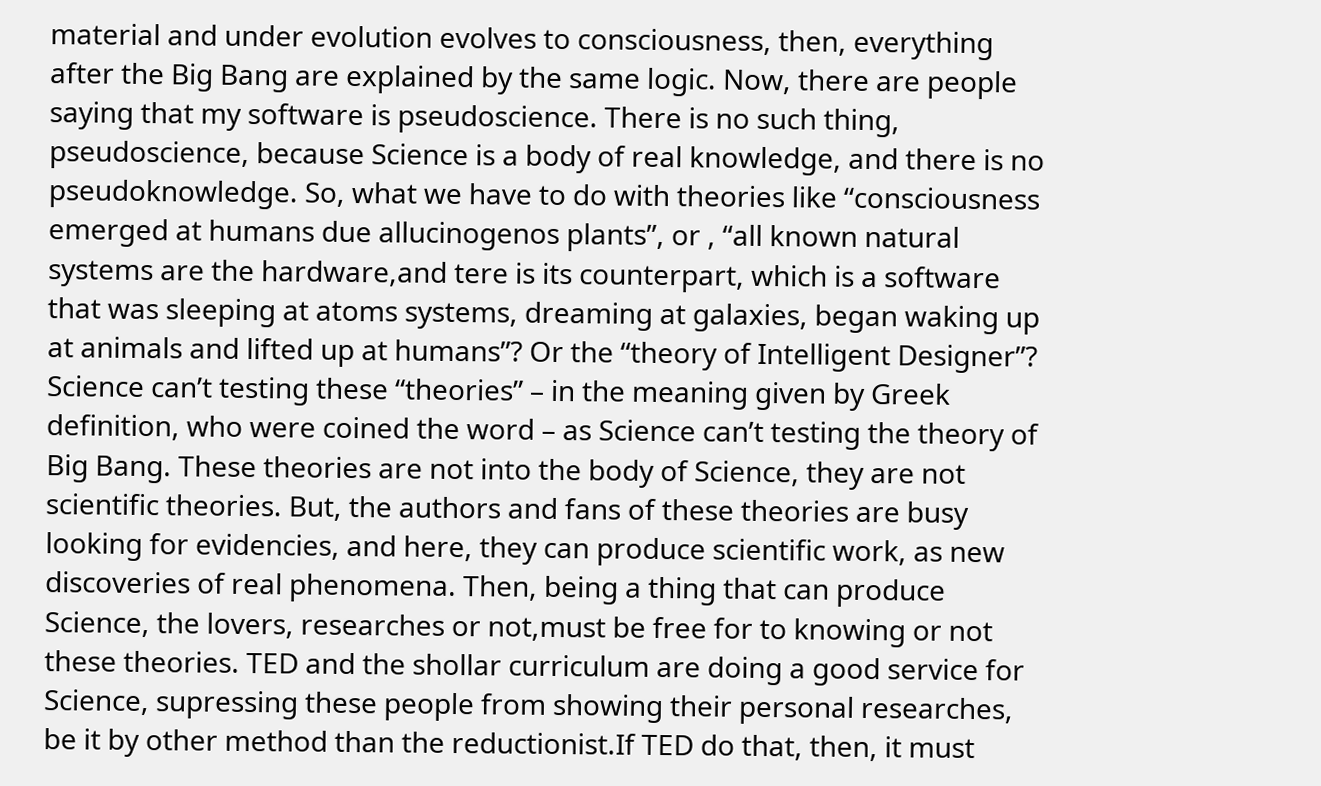material and under evolution evolves to consciousness, then, everything after the Big Bang are explained by the same logic. Now, there are people saying that my software is pseudoscience. There is no such thing, pseudoscience, because Science is a body of real knowledge, and there is no pseudoknowledge. So, what we have to do with theories like “consciousness emerged at humans due allucinogenos plants”, or , “all known natural systems are the hardware,and tere is its counterpart, which is a software that was sleeping at atoms systems, dreaming at galaxies, began waking up at animals and lifted up at humans”? Or the “theory of Intelligent Designer”? Science can’t testing these “theories” – in the meaning given by Greek definition, who were coined the word – as Science can’t testing the theory of Big Bang. These theories are not into the body of Science, they are not scientific theories. But, the authors and fans of these theories are busy looking for evidencies, and here, they can produce scientific work, as new discoveries of real phenomena. Then, being a thing that can produce Science, the lovers, researches or not,must be free for to knowing or not these theories. TED and the shollar curriculum are doing a good service for Science, supressing these people from showing their personal researches, be it by other method than the reductionist.If TED do that, then, it must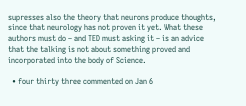supresses also the theory that neurons produce thoughts, since that neurology has not proven it yet. What these authors must do – and TED must asking it – is an advice that the talking is not about something proved and incorporated into the body of Science.

  • four thirty three commented on Jan 6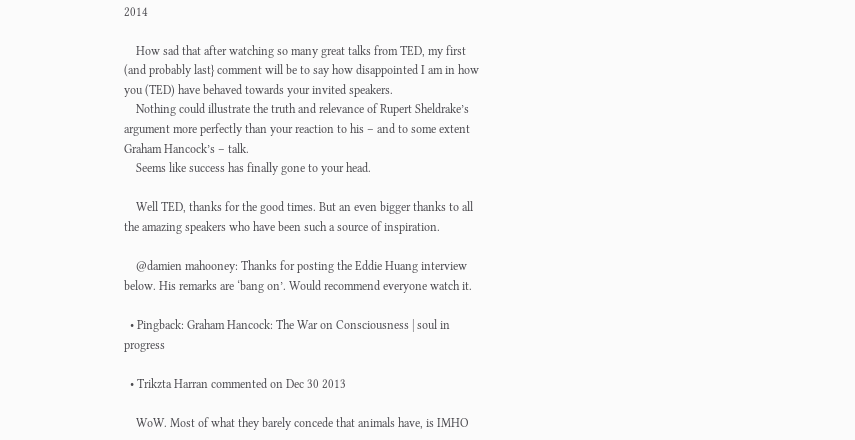2014

    How sad that after watching so many great talks from TED, my first (and probably last} comment will be to say how disappointed I am in how you (TED) have behaved towards your invited speakers.
    Nothing could illustrate the truth and relevance of Rupert Sheldrake’s argument more perfectly than your reaction to his – and to some extent Graham Hancock’s – talk.
    Seems like success has finally gone to your head.

    Well TED, thanks for the good times. But an even bigger thanks to all the amazing speakers who have been such a source of inspiration.

    @damien mahooney: Thanks for posting the Eddie Huang interview below. His remarks are ‘bang on’. Would recommend everyone watch it.

  • Pingback: Graham Hancock: The War on Consciousness | soul in progress

  • Trikzta Harran commented on Dec 30 2013

    WoW. Most of what they barely concede that animals have, is IMHO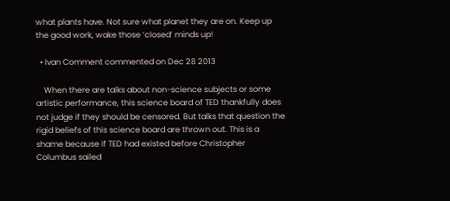what plants have. Not sure what planet they are on. Keep up the good work, wake those ‘closed’ minds up!

  • Ivan Comment commented on Dec 28 2013

    When there are talks about non-science subjects or some artistic performance, this science board of TED thankfully does not judge if they should be censored. But talks that question the rigid beliefs of this science board are thrown out. This is a shame because if TED had existed before Christopher Columbus sailed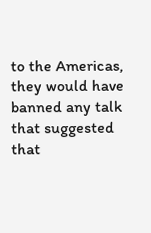to the Americas, they would have banned any talk that suggested that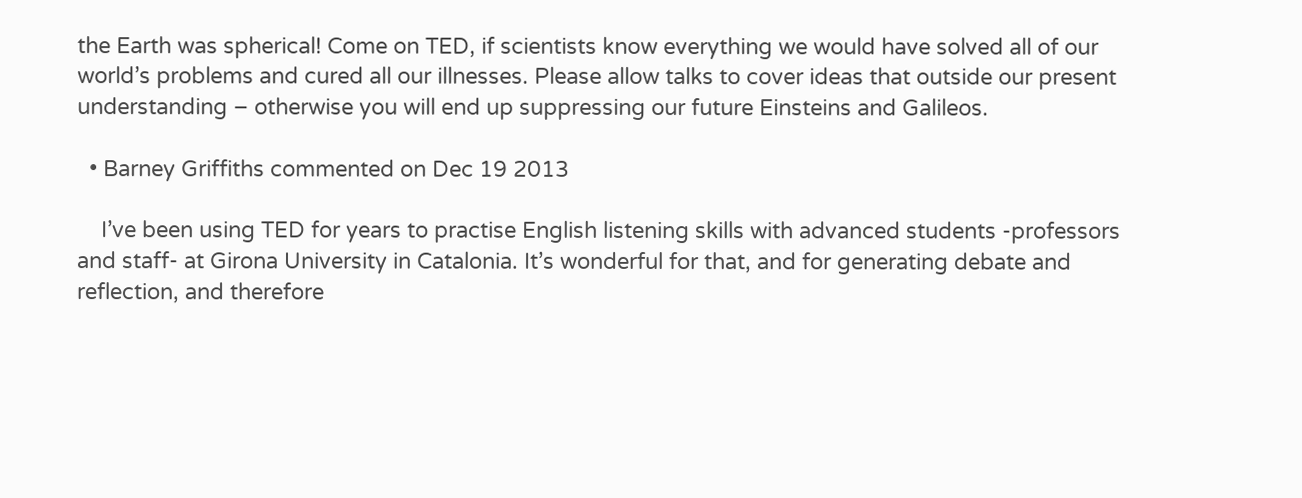the Earth was spherical! Come on TED, if scientists know everything we would have solved all of our world’s problems and cured all our illnesses. Please allow talks to cover ideas that outside our present understanding – otherwise you will end up suppressing our future Einsteins and Galileos.

  • Barney Griffiths commented on Dec 19 2013

    I’ve been using TED for years to practise English listening skills with advanced students -professors and staff- at Girona University in Catalonia. It’s wonderful for that, and for generating debate and reflection, and therefore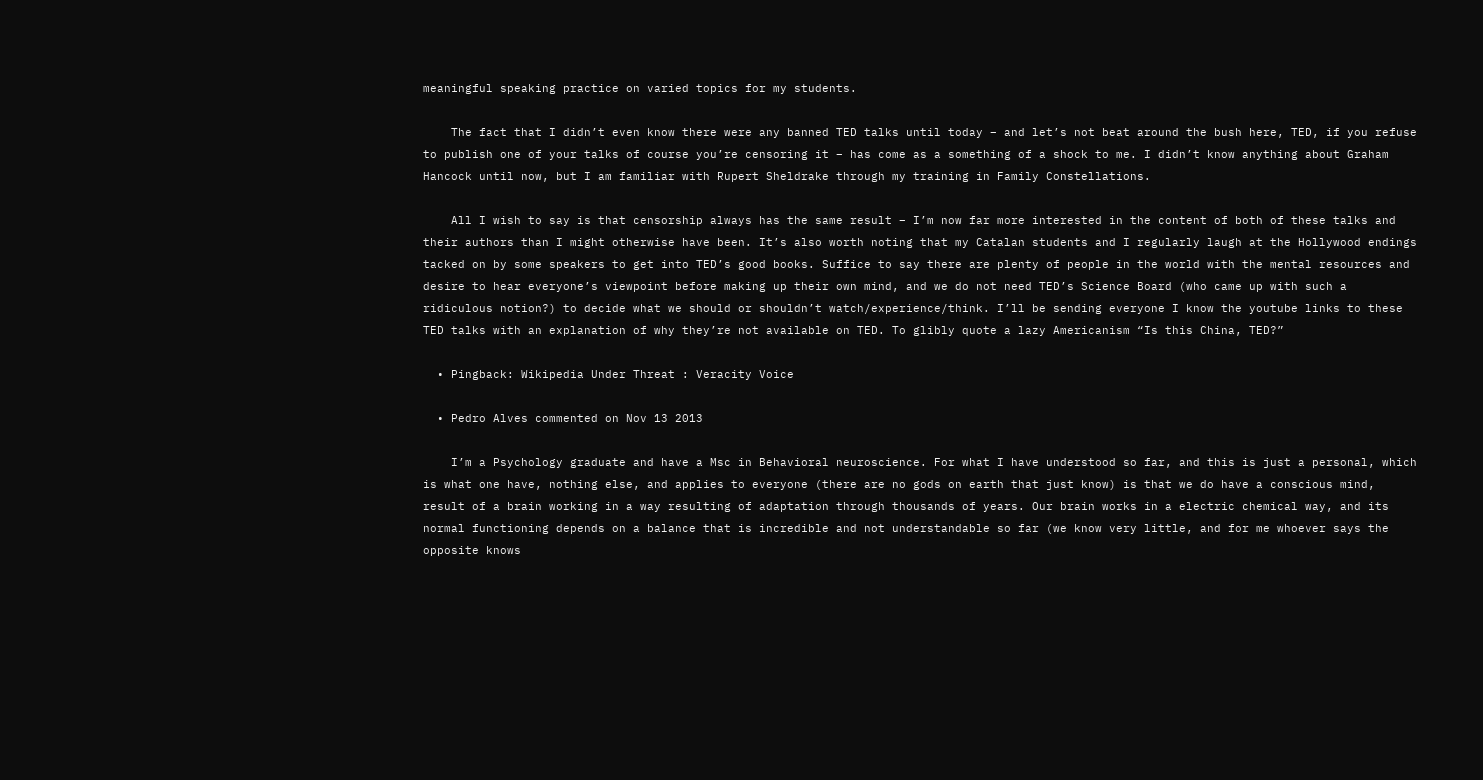meaningful speaking practice on varied topics for my students.

    The fact that I didn’t even know there were any banned TED talks until today – and let’s not beat around the bush here, TED, if you refuse to publish one of your talks of course you’re censoring it – has come as a something of a shock to me. I didn’t know anything about Graham Hancock until now, but I am familiar with Rupert Sheldrake through my training in Family Constellations.

    All I wish to say is that censorship always has the same result – I’m now far more interested in the content of both of these talks and their authors than I might otherwise have been. It’s also worth noting that my Catalan students and I regularly laugh at the Hollywood endings tacked on by some speakers to get into TED’s good books. Suffice to say there are plenty of people in the world with the mental resources and desire to hear everyone’s viewpoint before making up their own mind, and we do not need TED’s Science Board (who came up with such a ridiculous notion?) to decide what we should or shouldn’t watch/experience/think. I’ll be sending everyone I know the youtube links to these TED talks with an explanation of why they’re not available on TED. To glibly quote a lazy Americanism “Is this China, TED?”

  • Pingback: Wikipedia Under Threat : Veracity Voice

  • Pedro Alves commented on Nov 13 2013

    I’m a Psychology graduate and have a Msc in Behavioral neuroscience. For what I have understood so far, and this is just a personal, which is what one have, nothing else, and applies to everyone (there are no gods on earth that just know) is that we do have a conscious mind, result of a brain working in a way resulting of adaptation through thousands of years. Our brain works in a electric chemical way, and its normal functioning depends on a balance that is incredible and not understandable so far (we know very little, and for me whoever says the opposite knows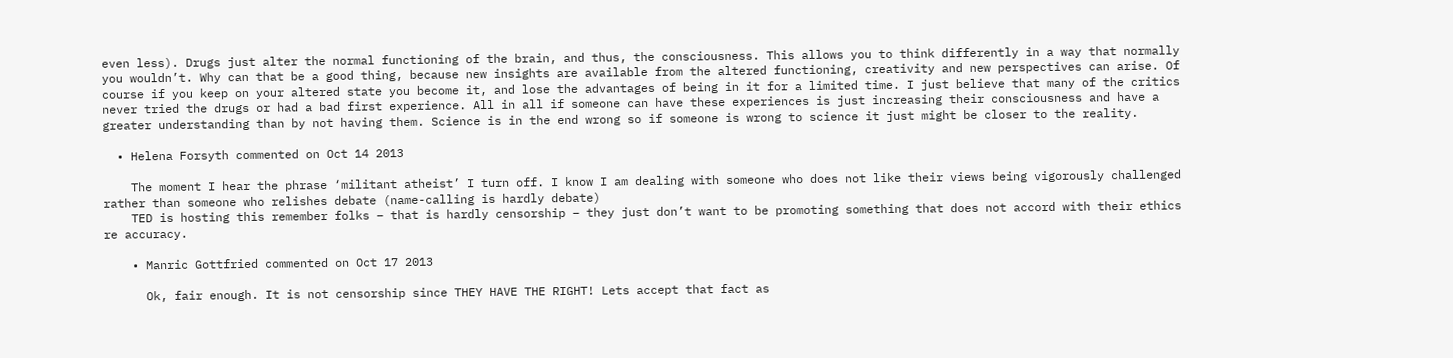even less). Drugs just alter the normal functioning of the brain, and thus, the consciousness. This allows you to think differently in a way that normally you wouldn’t. Why can that be a good thing, because new insights are available from the altered functioning, creativity and new perspectives can arise. Of course if you keep on your altered state you become it, and lose the advantages of being in it for a limited time. I just believe that many of the critics never tried the drugs or had a bad first experience. All in all if someone can have these experiences is just increasing their consciousness and have a greater understanding than by not having them. Science is in the end wrong so if someone is wrong to science it just might be closer to the reality.

  • Helena Forsyth commented on Oct 14 2013

    The moment I hear the phrase ‘militant atheist’ I turn off. I know I am dealing with someone who does not like their views being vigorously challenged rather than someone who relishes debate (name-calling is hardly debate)
    TED is hosting this remember folks – that is hardly censorship – they just don’t want to be promoting something that does not accord with their ethics re accuracy.

    • Manric Gottfried commented on Oct 17 2013

      Ok, fair enough. It is not censorship since THEY HAVE THE RIGHT! Lets accept that fact as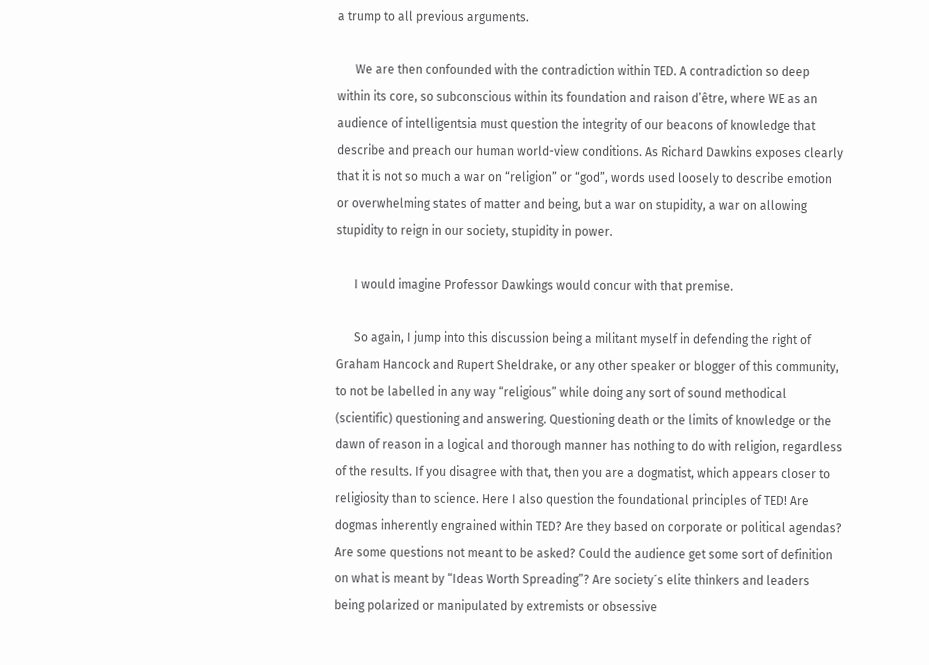a trump to all previous arguments.

      We are then confounded with the contradiction within TED. A contradiction so deep within its core, so subconscious within its foundation and raison d’être, where WE as an audience of intelligentsia must question the integrity of our beacons of knowledge that describe and preach our human world-view conditions. As Richard Dawkins exposes clearly that it is not so much a war on “religion” or “god”, words used loosely to describe emotion or overwhelming states of matter and being, but a war on stupidity, a war on allowing stupidity to reign in our society, stupidity in power.

      I would imagine Professor Dawkings would concur with that premise.

      So again, I jump into this discussion being a militant myself in defending the right of Graham Hancock and Rupert Sheldrake, or any other speaker or blogger of this community, to not be labelled in any way “religious” while doing any sort of sound methodical (scientific) questioning and answering. Questioning death or the limits of knowledge or the dawn of reason in a logical and thorough manner has nothing to do with religion, regardless of the results. If you disagree with that, then you are a dogmatist, which appears closer to religiosity than to science. Here I also question the foundational principles of TED! Are dogmas inherently engrained within TED? Are they based on corporate or political agendas? Are some questions not meant to be asked? Could the audience get some sort of definition on what is meant by “Ideas Worth Spreading”? Are society´s elite thinkers and leaders being polarized or manipulated by extremists or obsessive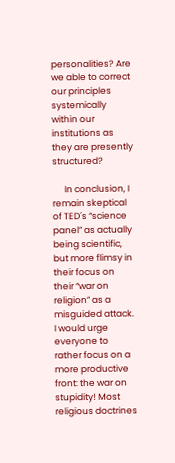personalities? Are we able to correct our principles systemically within our institutions as they are presently structured?

      In conclusion, I remain skeptical of TED´s “science panel” as actually being scientific, but more flimsy in their focus on their “war on religion” as a misguided attack. I would urge everyone to rather focus on a more productive front: the war on stupidity! Most religious doctrines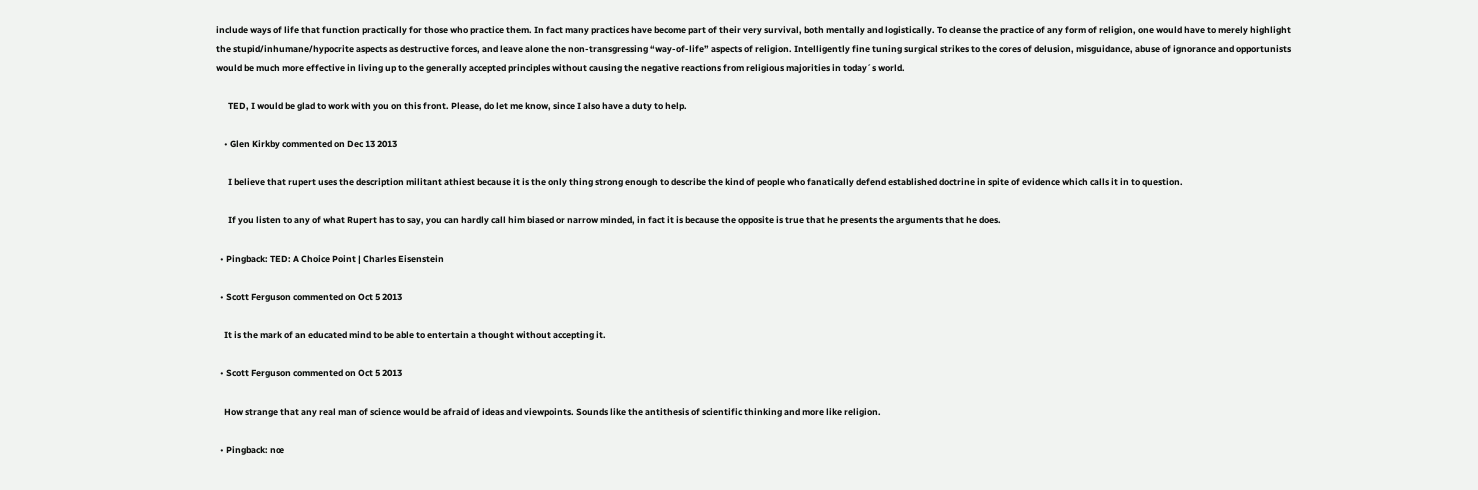include ways of life that function practically for those who practice them. In fact many practices have become part of their very survival, both mentally and logistically. To cleanse the practice of any form of religion, one would have to merely highlight the stupid/inhumane/hypocrite aspects as destructive forces, and leave alone the non-transgressing “way-of-life” aspects of religion. Intelligently fine tuning surgical strikes to the cores of delusion, misguidance, abuse of ignorance and opportunists would be much more effective in living up to the generally accepted principles without causing the negative reactions from religious majorities in today´s world.

      TED, I would be glad to work with you on this front. Please, do let me know, since I also have a duty to help.

    • Glen Kirkby commented on Dec 13 2013

      I believe that rupert uses the description militant athiest because it is the only thing strong enough to describe the kind of people who fanatically defend established doctrine in spite of evidence which calls it in to question.

      If you listen to any of what Rupert has to say, you can hardly call him biased or narrow minded, in fact it is because the opposite is true that he presents the arguments that he does.

  • Pingback: TED: A Choice Point | Charles Eisenstein

  • Scott Ferguson commented on Oct 5 2013

    It is the mark of an educated mind to be able to entertain a thought without accepting it.

  • Scott Ferguson commented on Oct 5 2013

    How strange that any real man of science would be afraid of ideas and viewpoints. Sounds like the antithesis of scientific thinking and more like religion.

  • Pingback: nœ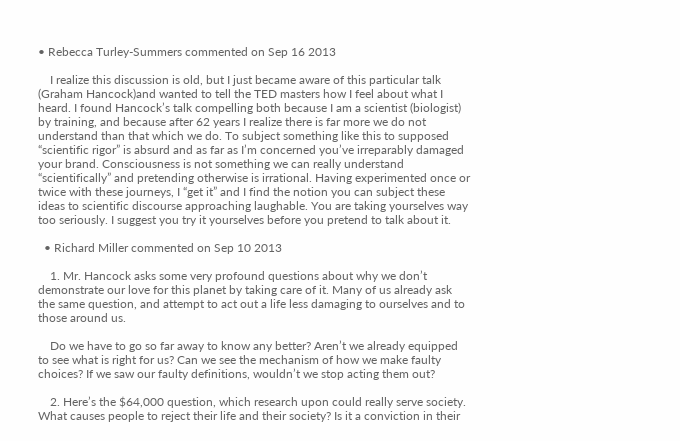• Rebecca Turley-Summers commented on Sep 16 2013

    I realize this discussion is old, but I just became aware of this particular talk (Graham Hancock)and wanted to tell the TED masters how I feel about what I heard. I found Hancock’s talk compelling both because I am a scientist (biologist) by training, and because after 62 years I realize there is far more we do not understand than that which we do. To subject something like this to supposed “scientific rigor” is absurd and as far as I’m concerned you’ve irreparably damaged your brand. Consciousness is not something we can really understand “scientifically” and pretending otherwise is irrational. Having experimented once or twice with these journeys, I “get it” and I find the notion you can subject these ideas to scientific discourse approaching laughable. You are taking yourselves way too seriously. I suggest you try it yourselves before you pretend to talk about it.

  • Richard Miller commented on Sep 10 2013

    1. Mr. Hancock asks some very profound questions about why we don’t demonstrate our love for this planet by taking care of it. Many of us already ask the same question, and attempt to act out a life less damaging to ourselves and to those around us.

    Do we have to go so far away to know any better? Aren’t we already equipped to see what is right for us? Can we see the mechanism of how we make faulty choices? If we saw our faulty definitions, wouldn’t we stop acting them out?

    2. Here’s the $64,000 question, which research upon could really serve society. What causes people to reject their life and their society? Is it a conviction in their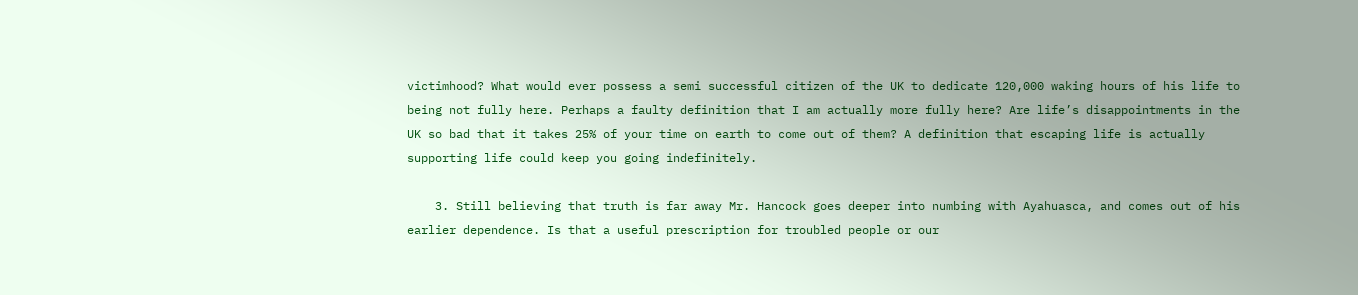victimhood? What would ever possess a semi successful citizen of the UK to dedicate 120,000 waking hours of his life to being not fully here. Perhaps a faulty definition that I am actually more fully here? Are life’s disappointments in the UK so bad that it takes 25% of your time on earth to come out of them? A definition that escaping life is actually supporting life could keep you going indefinitely.

    3. Still believing that truth is far away Mr. Hancock goes deeper into numbing with Ayahuasca, and comes out of his earlier dependence. Is that a useful prescription for troubled people or our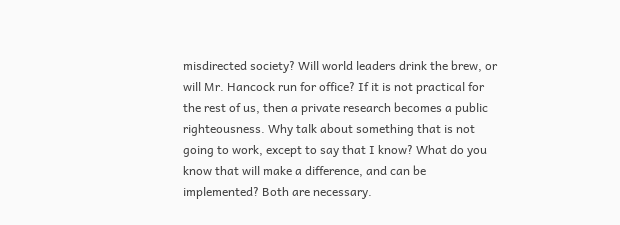misdirected society? Will world leaders drink the brew, or will Mr. Hancock run for office? If it is not practical for the rest of us, then a private research becomes a public righteousness. Why talk about something that is not going to work, except to say that I know? What do you know that will make a difference, and can be implemented? Both are necessary.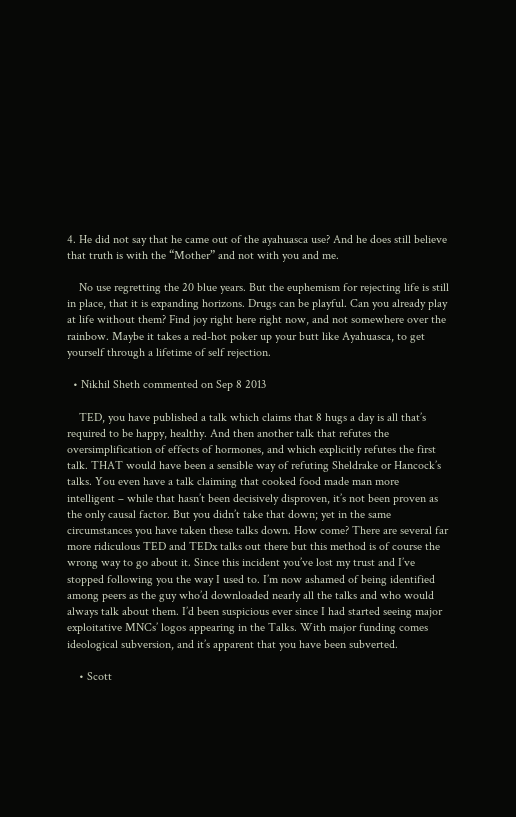4. He did not say that he came out of the ayahuasca use? And he does still believe that truth is with the “Mother” and not with you and me.

    No use regretting the 20 blue years. But the euphemism for rejecting life is still in place, that it is expanding horizons. Drugs can be playful. Can you already play at life without them? Find joy right here right now, and not somewhere over the rainbow. Maybe it takes a red-hot poker up your butt like Ayahuasca, to get yourself through a lifetime of self rejection.

  • Nikhil Sheth commented on Sep 8 2013

    TED, you have published a talk which claims that 8 hugs a day is all that’s required to be happy, healthy. And then another talk that refutes the oversimplification of effects of hormones, and which explicitly refutes the first talk. THAT would have been a sensible way of refuting Sheldrake or Hancock’s talks. You even have a talk claiming that cooked food made man more intelligent – while that hasn’t been decisively disproven, it’s not been proven as the only causal factor. But you didn’t take that down; yet in the same circumstances you have taken these talks down. How come? There are several far more ridiculous TED and TEDx talks out there but this method is of course the wrong way to go about it. Since this incident you’ve lost my trust and I’ve stopped following you the way I used to. I’m now ashamed of being identified among peers as the guy who’d downloaded nearly all the talks and who would always talk about them. I’d been suspicious ever since I had started seeing major exploitative MNCs’ logos appearing in the Talks. With major funding comes ideological subversion, and it’s apparent that you have been subverted.

    • Scott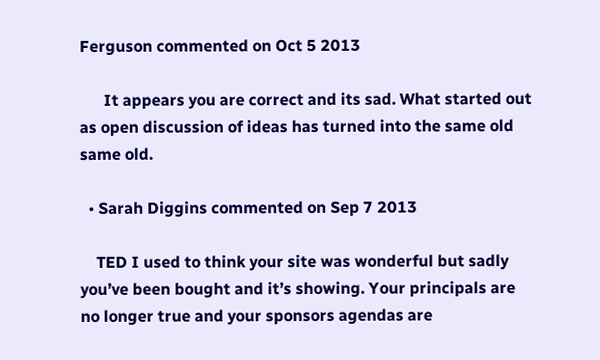Ferguson commented on Oct 5 2013

      It appears you are correct and its sad. What started out as open discussion of ideas has turned into the same old same old.

  • Sarah Diggins commented on Sep 7 2013

    TED I used to think your site was wonderful but sadly you’ve been bought and it’s showing. Your principals are no longer true and your sponsors agendas are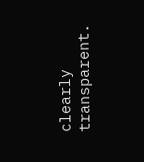clearly transparent.